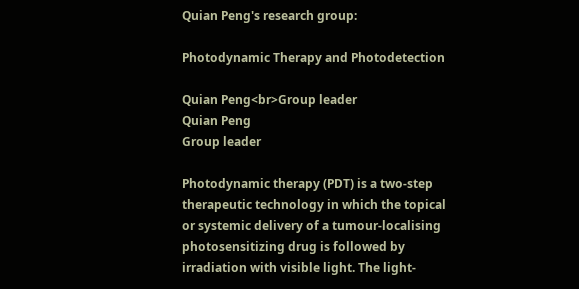Quian Peng's research group:

Photodynamic Therapy and Photodetection

Quian Peng<br>Group leader
Quian Peng
Group leader

Photodynamic therapy (PDT) is a two-step therapeutic technology in which the topical or systemic delivery of a tumour-localising photosensitizing drug is followed by irradiation with visible light. The light-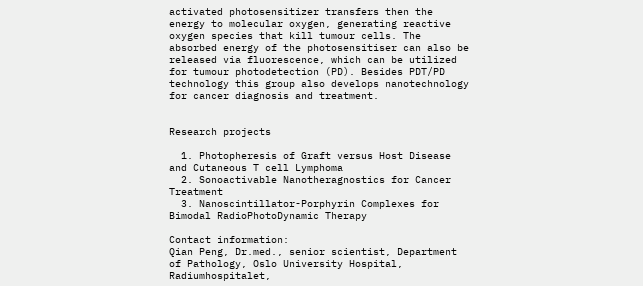activated photosensitizer transfers then the energy to molecular oxygen, generating reactive oxygen species that kill tumour cells. The absorbed energy of the photosensitiser can also be released via fluorescence, which can be utilized for tumour photodetection (PD). Besides PDT/PD technology this group also develops nanotechnology for cancer diagnosis and treatment.


Research projects

  1. Photopheresis of Graft versus Host Disease and Cutaneous T cell Lymphoma
  2. Sonoactivable Nanotheragnostics for Cancer Treatment
  3. Nanoscintillator-Porphyrin Complexes for Bimodal RadioPhotoDynamic Therapy

Contact information:
Qian Peng, Dr.med., senior scientist, Department of Pathology, Oslo University Hospital, Radiumhospitalet,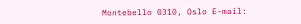Montebello 0310, Oslo E-mail: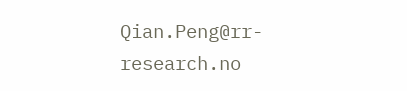Qian.Peng@rr-research.no